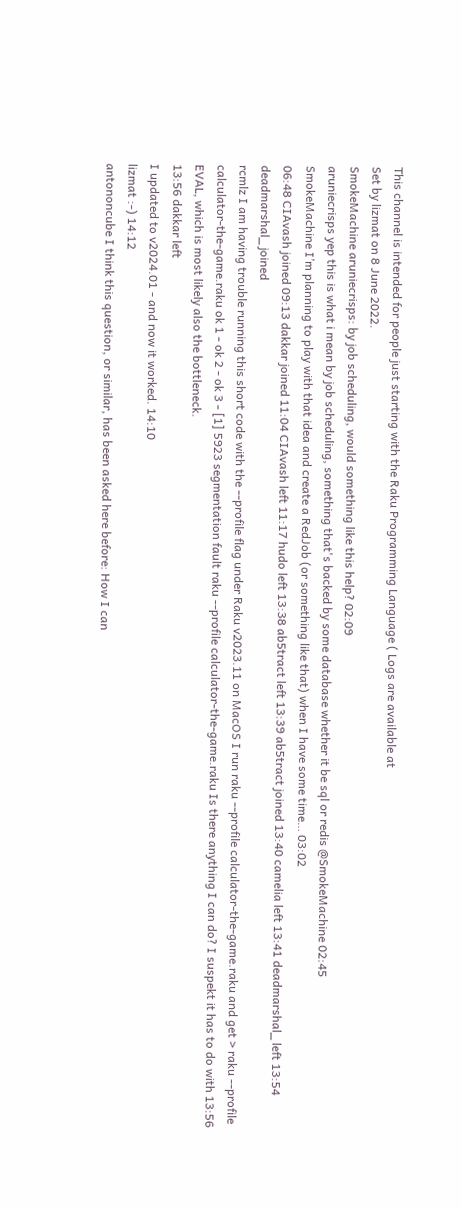This channel is intended for people just starting with the Raku Programming Language ( Logs are available at
Set by lizmat on 8 June 2022.
SmokeMachine aruniecrisps: by job scheduling, would something like this help? 02:09
aruniecrisps yep this is what i mean by job scheduling, something that's backed by some database whether it be sql or redis @SmokeMachine 02:45
SmokeMachine I’m planning to play with that idea and create a RedJob (or something like that) when I have some time… 03:02
06:48 CIAvash joined 09:13 dakkar joined 11:04 CIAvash left 11:17 hudo left 13:38 ab5tract left 13:39 ab5tract joined 13:40 camelia left 13:41 deadmarshal_ left 13:54 deadmarshal_ joined
rcmlz I am having trouble running this short code with the --profile flag under Raku v2023.11 on MacOS I run raku --profile calculator-the-game.raku and get > raku --profile calculator-the-game.raku ok 1 - ok 2 - ok 3 - [1] 5923 segmentation fault raku --profile calculator-the-game.raku Is there anything I can do? I suspekt it has to do with 13:56
EVAL, which is most likely also the bottleneck.
13:56 dakkar left
I updated to v2024.01 - and now it worked. 14:10
lizmat :-) 14:12
antononcube I think this question, or similar, has been asked here before: How I can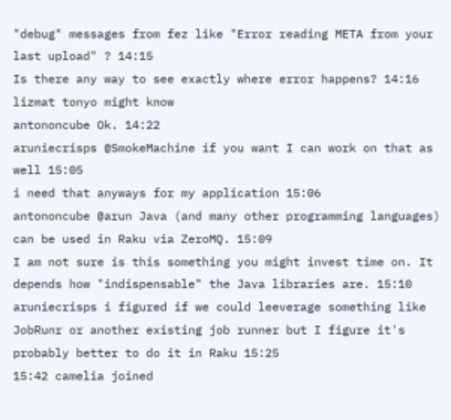"debug" messages from fez like "Error reading META from your last upload" ? 14:15
Is there any way to see exactly where error happens? 14:16
lizmat tonyo might know
antononcube Ok. 14:22
aruniecrisps @SmokeMachine if you want I can work on that as well 15:05
i need that anyways for my application 15:06
antononcube @arun Java (and many other programming languages) can be used in Raku via ZeroMQ. 15:09
I am not sure is this something you might invest time on. It depends how "indispensable" the Java libraries are. 15:10
aruniecrisps i figured if we could leeverage something like JobRunr or another existing job runner but I figure it's probably better to do it in Raku 15:25
15:42 camelia joined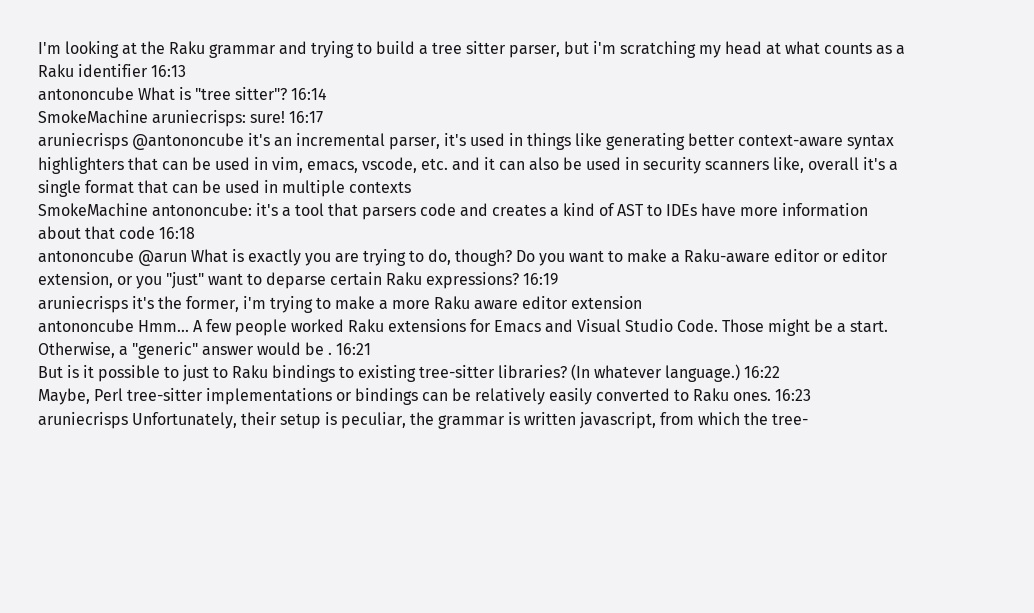I'm looking at the Raku grammar and trying to build a tree sitter parser, but i'm scratching my head at what counts as a Raku identifier 16:13
antononcube What is "tree sitter"? 16:14
SmokeMachine aruniecrisps: sure! 16:17
aruniecrisps @antononcube it's an incremental parser, it's used in things like generating better context-aware syntax highlighters that can be used in vim, emacs, vscode, etc. and it can also be used in security scanners like, overall it's a single format that can be used in multiple contexts
SmokeMachine antononcube: it's a tool that parsers code and creates a kind of AST to IDEs have more information about that code 16:18
antononcube @arun What is exactly you are trying to do, though? Do you want to make a Raku-aware editor or editor extension, or you "just" want to deparse certain Raku expressions? 16:19
aruniecrisps it's the former, i'm trying to make a more Raku aware editor extension
antononcube Hmm... A few people worked Raku extensions for Emacs and Visual Studio Code. Those might be a start. Otherwise, a "generic" answer would be . 16:21
But is it possible to just to Raku bindings to existing tree-sitter libraries? (In whatever language.) 16:22
Maybe, Perl tree-sitter implementations or bindings can be relatively easily converted to Raku ones. 16:23
aruniecrisps Unfortunately, their setup is peculiar, the grammar is written javascript, from which the tree-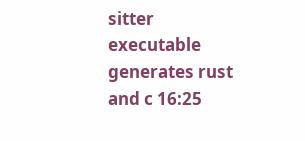sitter executable generates rust and c 16:25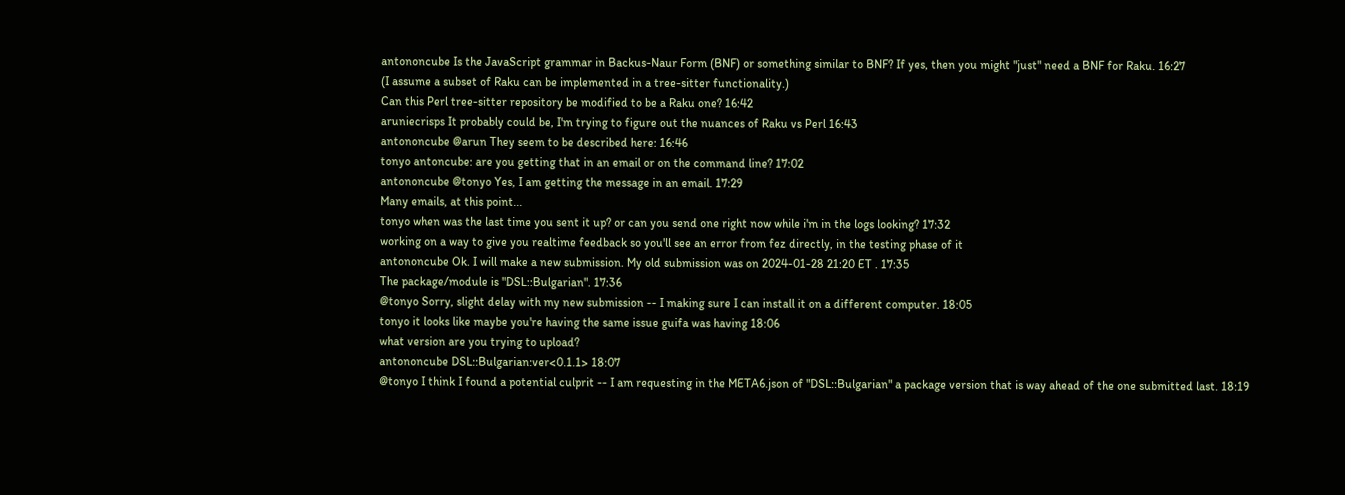antononcube Is the JavaScript grammar in Backus-Naur Form (BNF) or something similar to BNF? If yes, then you might "just" need a BNF for Raku. 16:27
(I assume a subset of Raku can be implemented in a tree-sitter functionality.)
Can this Perl tree-sitter repository be modified to be a Raku one? 16:42
aruniecrisps It probably could be, I'm trying to figure out the nuances of Raku vs Perl 16:43
antononcube @arun They seem to be described here: 16:46
tonyo antoncube: are you getting that in an email or on the command line? 17:02
antononcube @tonyo Yes, I am getting the message in an email. 17:29
Many emails, at this point...
tonyo when was the last time you sent it up? or can you send one right now while i'm in the logs looking? 17:32
working on a way to give you realtime feedback so you'll see an error from fez directly, in the testing phase of it
antononcube Ok. I will make a new submission. My old submission was on 2024-01-28 21:20 ET . 17:35
The package/module is "DSL::Bulgarian". 17:36
@tonyo Sorry, slight delay with my new submission -- I making sure I can install it on a different computer. 18:05
tonyo it looks like maybe you're having the same issue guifa was having 18:06
what version are you trying to upload?
antononcube DSL::Bulgarian:ver<0.1.1> 18:07
@tonyo I think I found a potential culprit -- I am requesting in the META6.json of "DSL::Bulgarian" a package version that is way ahead of the one submitted last. 18:19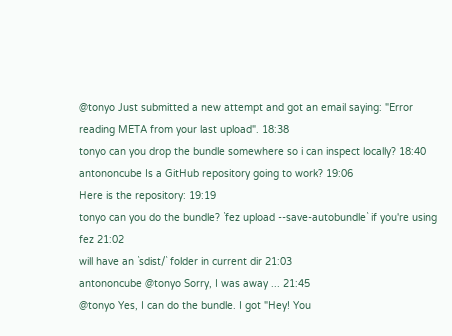@tonyo Just submitted a new attempt and got an email saying: "Error reading META from your last upload". 18:38
tonyo can you drop the bundle somewhere so i can inspect locally? 18:40
antononcube Is a GitHub repository going to work? 19:06
Here is the repository: 19:19
tonyo can you do the bundle? `fez upload --save-autobundle` if you're using fez 21:02
will have an `sdist/` folder in current dir 21:03
antononcube @tonyo Sorry, I was away ... 21:45
@tonyo Yes, I can do the bundle. I got "Hey! You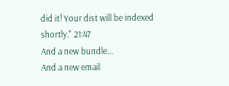did it! Your dist will be indexed shortly." 21:47
And a new bundle...
And a new email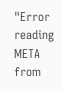"Error reading META from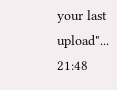your last upload"... 21:48